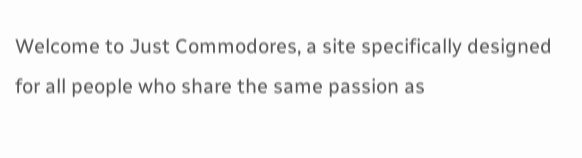Welcome to Just Commodores, a site specifically designed for all people who share the same passion as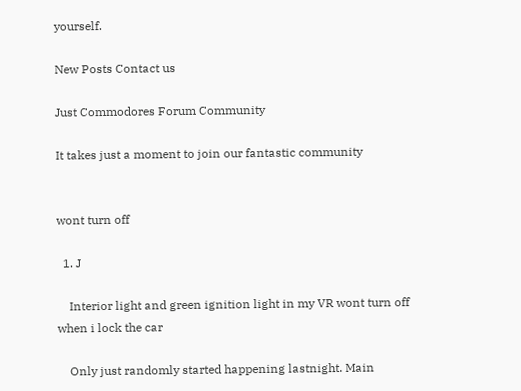yourself.

New Posts Contact us

Just Commodores Forum Community

It takes just a moment to join our fantastic community


wont turn off

  1. J

    Interior light and green ignition light in my VR wont turn off when i lock the car

    Only just randomly started happening lastnight. Main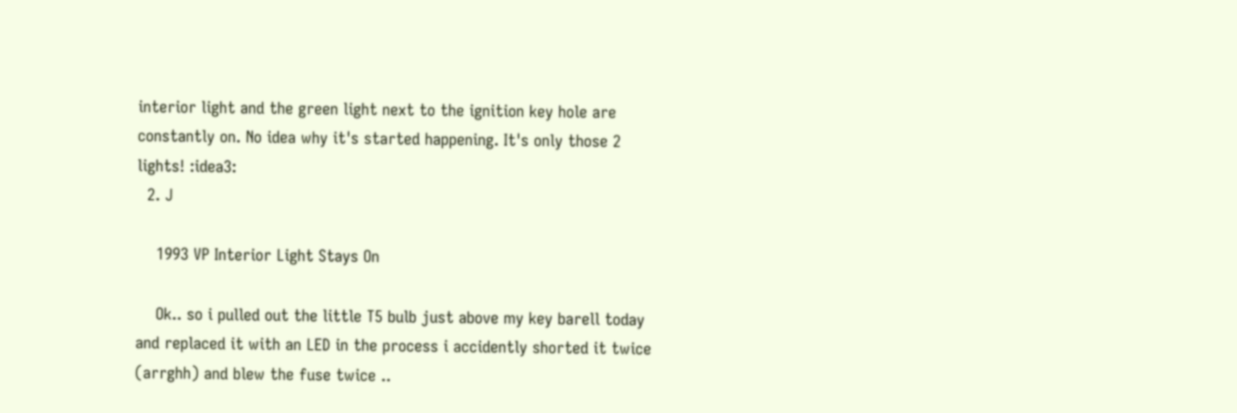interior light and the green light next to the ignition key hole are constantly on. No idea why it's started happening. It's only those 2 lights! :idea3:
  2. J

    1993 VP Interior Light Stays On

    Ok.. so i pulled out the little T5 bulb just above my key barell today and replaced it with an LED in the process i accidently shorted it twice (arrghh) and blew the fuse twice ..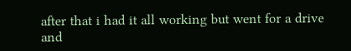after that i had it all working but went for a drive and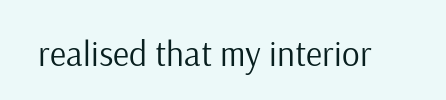realised that my interior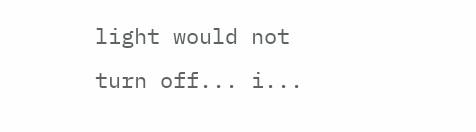light would not turn off... i...